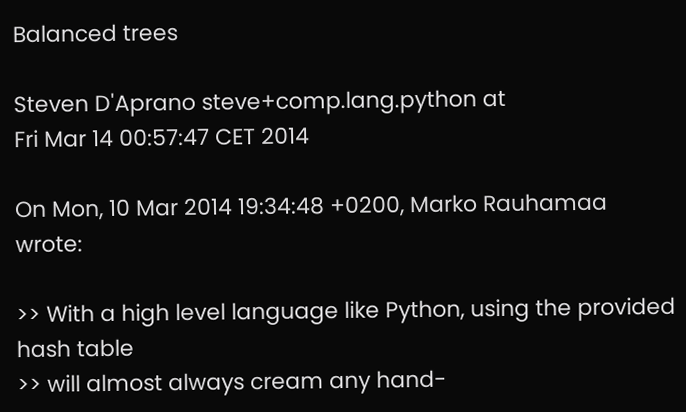Balanced trees

Steven D'Aprano steve+comp.lang.python at
Fri Mar 14 00:57:47 CET 2014

On Mon, 10 Mar 2014 19:34:48 +0200, Marko Rauhamaa wrote:

>> With a high level language like Python, using the provided hash table
>> will almost always cream any hand-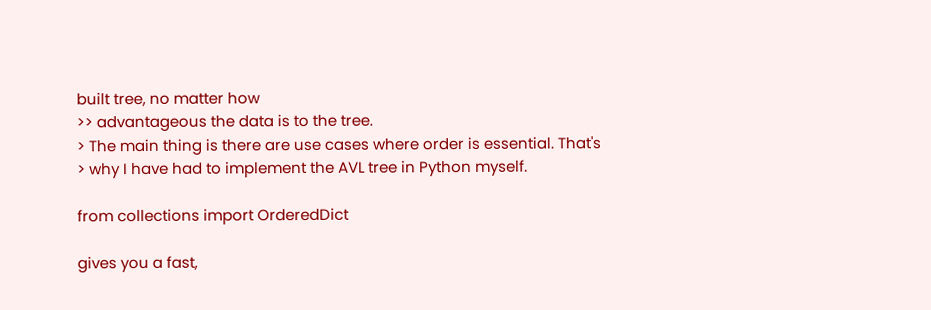built tree, no matter how
>> advantageous the data is to the tree.
> The main thing is there are use cases where order is essential. That's
> why I have had to implement the AVL tree in Python myself.

from collections import OrderedDict

gives you a fast,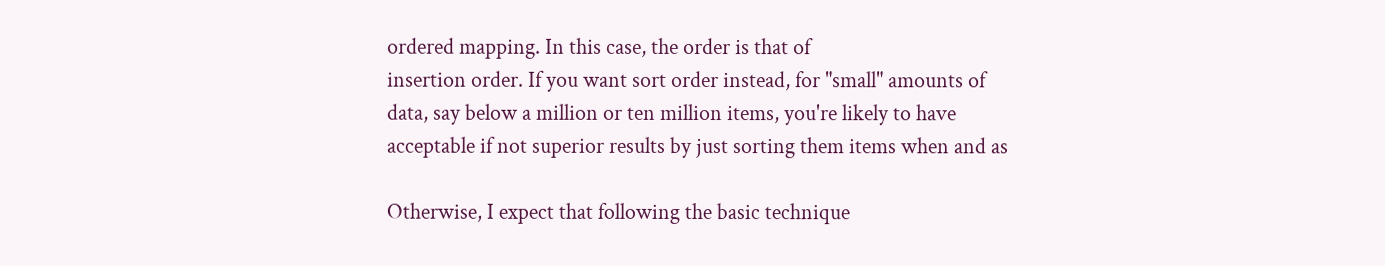ordered mapping. In this case, the order is that of
insertion order. If you want sort order instead, for "small" amounts of
data, say below a million or ten million items, you're likely to have
acceptable if not superior results by just sorting them items when and as

Otherwise, I expect that following the basic technique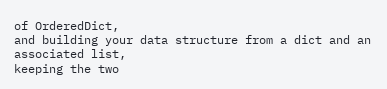of OrderedDict,
and building your data structure from a dict and an associated list,
keeping the two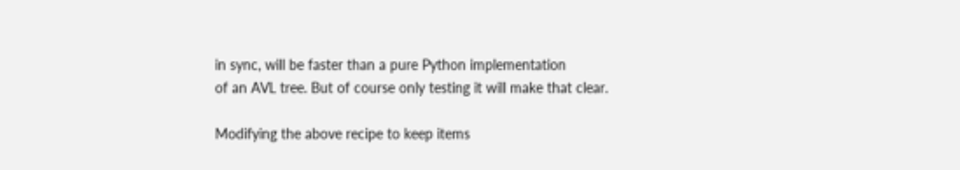in sync, will be faster than a pure Python implementation
of an AVL tree. But of course only testing it will make that clear.

Modifying the above recipe to keep items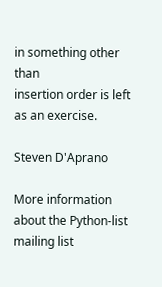in something other than
insertion order is left as an exercise.

Steven D'Aprano

More information about the Python-list mailing list